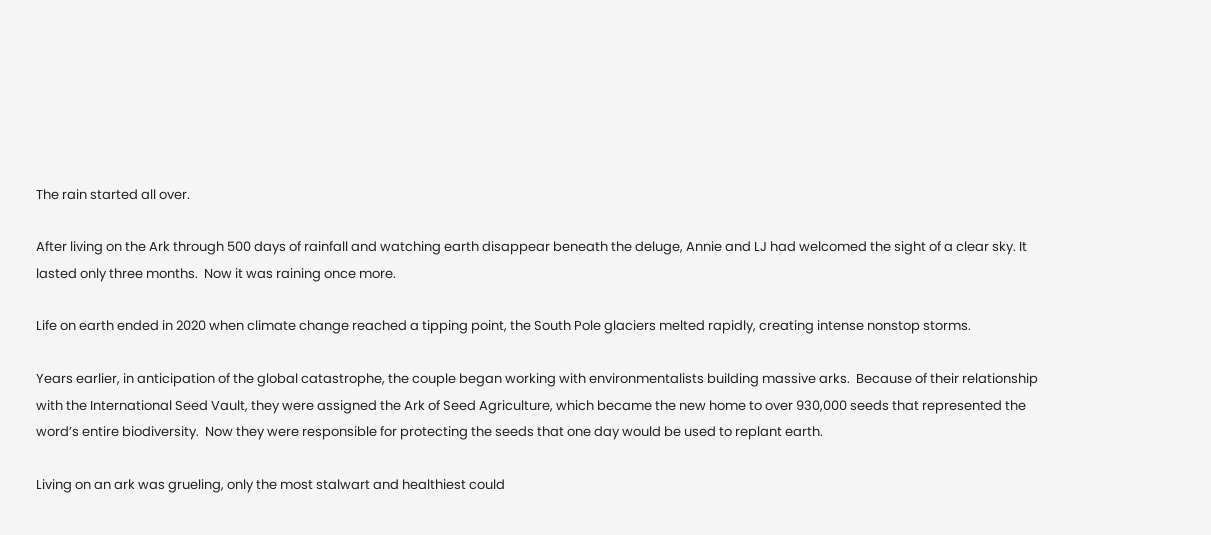The rain started all over.

After living on the Ark through 500 days of rainfall and watching earth disappear beneath the deluge, Annie and LJ had welcomed the sight of a clear sky. It lasted only three months.  Now it was raining once more.

Life on earth ended in 2020 when climate change reached a tipping point, the South Pole glaciers melted rapidly, creating intense nonstop storms.

Years earlier, in anticipation of the global catastrophe, the couple began working with environmentalists building massive arks.  Because of their relationship with the International Seed Vault, they were assigned the Ark of Seed Agriculture, which became the new home to over 930,000 seeds that represented the word’s entire biodiversity.  Now they were responsible for protecting the seeds that one day would be used to replant earth.

Living on an ark was grueling, only the most stalwart and healthiest could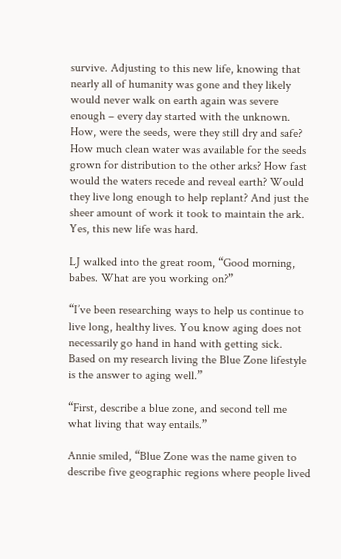survive. Adjusting to this new life, knowing that nearly all of humanity was gone and they likely would never walk on earth again was severe enough – every day started with the unknown. How, were the seeds, were they still dry and safe?  How much clean water was available for the seeds grown for distribution to the other arks? How fast would the waters recede and reveal earth? Would they live long enough to help replant? And just the sheer amount of work it took to maintain the ark. Yes, this new life was hard.

LJ walked into the great room, “Good morning, babes. What are you working on?”

“I’ve been researching ways to help us continue to live long, healthy lives. You know aging does not necessarily go hand in hand with getting sick.  Based on my research living the Blue Zone lifestyle is the answer to aging well.”

“First, describe a blue zone, and second tell me what living that way entails.”

Annie smiled, “Blue Zone was the name given to describe five geographic regions where people lived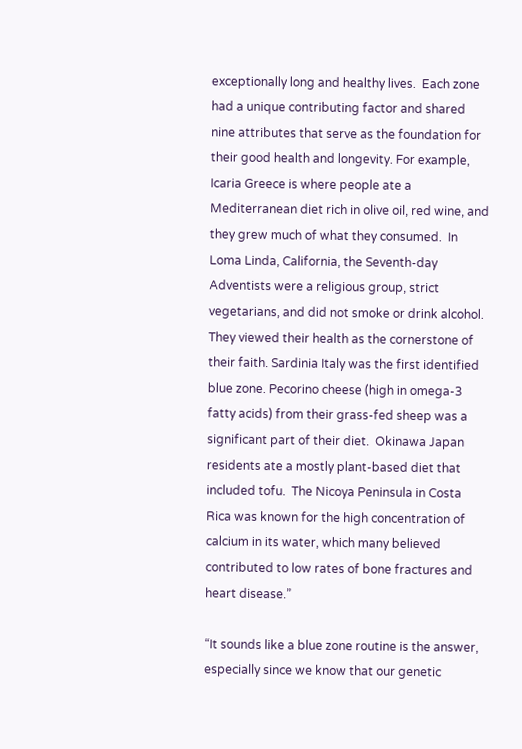exceptionally long and healthy lives.  Each zone had a unique contributing factor and shared nine attributes that serve as the foundation for their good health and longevity. For example, Icaria Greece is where people ate a Mediterranean diet rich in olive oil, red wine, and they grew much of what they consumed.  In Loma Linda, California, the Seventh-day Adventists were a religious group, strict vegetarians, and did not smoke or drink alcohol. They viewed their health as the cornerstone of their faith. Sardinia Italy was the first identified blue zone. Pecorino cheese (high in omega-3 fatty acids) from their grass-fed sheep was a significant part of their diet.  Okinawa Japan residents ate a mostly plant-based diet that included tofu.  The Nicoya Peninsula in Costa Rica was known for the high concentration of calcium in its water, which many believed contributed to low rates of bone fractures and heart disease.”

“It sounds like a blue zone routine is the answer, especially since we know that our genetic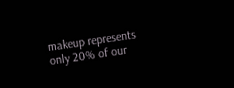makeup represents only 20% of our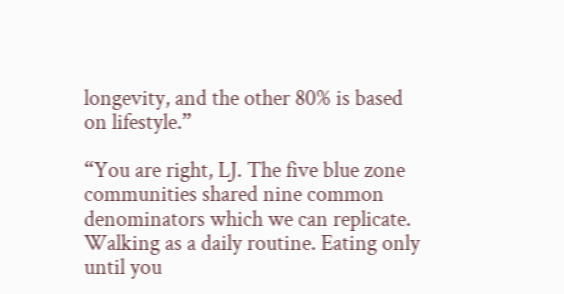longevity, and the other 80% is based on lifestyle.”

“You are right, LJ. The five blue zone communities shared nine common denominators which we can replicate. Walking as a daily routine. Eating only until you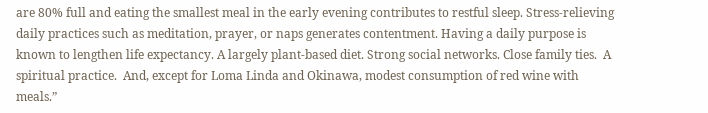are 80% full and eating the smallest meal in the early evening contributes to restful sleep. Stress-relieving daily practices such as meditation, prayer, or naps generates contentment. Having a daily purpose is known to lengthen life expectancy. A largely plant-based diet. Strong social networks. Close family ties.  A spiritual practice.  And, except for Loma Linda and Okinawa, modest consumption of red wine with meals.”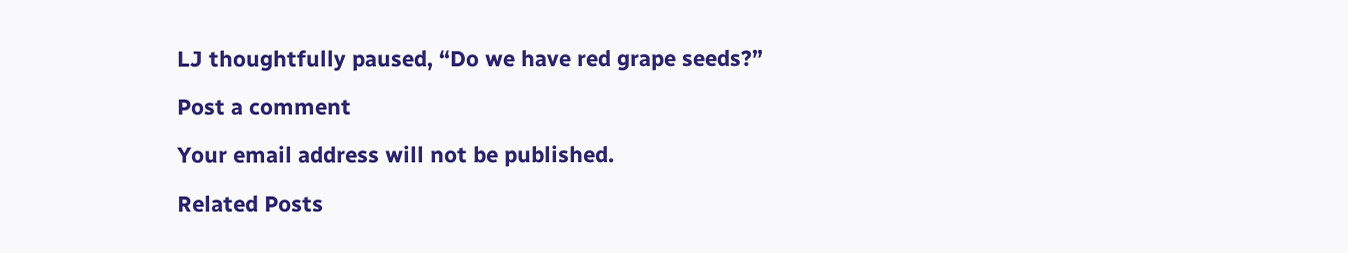LJ thoughtfully paused, “Do we have red grape seeds?”

Post a comment

Your email address will not be published.

Related Posts